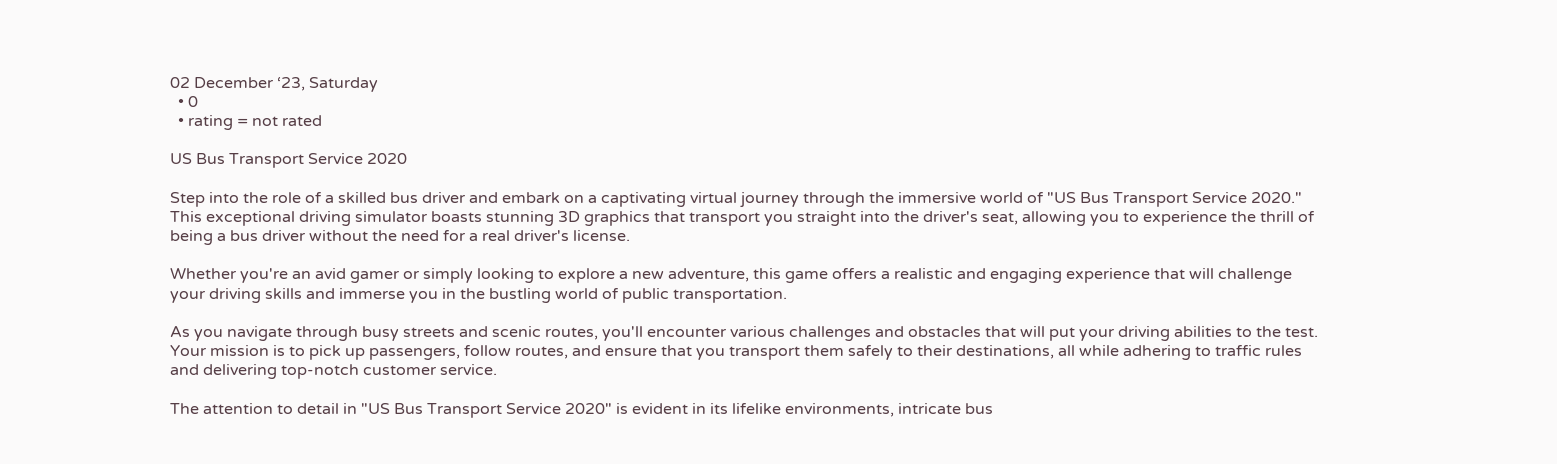02 December ‘23, Saturday
  • 0
  • rating = not rated

US Bus Transport Service 2020

Step into the role of a skilled bus driver and embark on a captivating virtual journey through the immersive world of "US Bus Transport Service 2020." This exceptional driving simulator boasts stunning 3D graphics that transport you straight into the driver's seat, allowing you to experience the thrill of being a bus driver without the need for a real driver's license.

Whether you're an avid gamer or simply looking to explore a new adventure, this game offers a realistic and engaging experience that will challenge your driving skills and immerse you in the bustling world of public transportation.

As you navigate through busy streets and scenic routes, you'll encounter various challenges and obstacles that will put your driving abilities to the test. Your mission is to pick up passengers, follow routes, and ensure that you transport them safely to their destinations, all while adhering to traffic rules and delivering top-notch customer service.

The attention to detail in "US Bus Transport Service 2020" is evident in its lifelike environments, intricate bus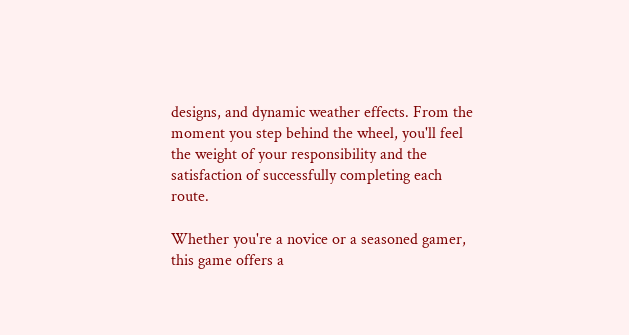designs, and dynamic weather effects. From the moment you step behind the wheel, you'll feel the weight of your responsibility and the satisfaction of successfully completing each route.

Whether you're a novice or a seasoned gamer, this game offers a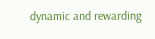dynamic and rewarding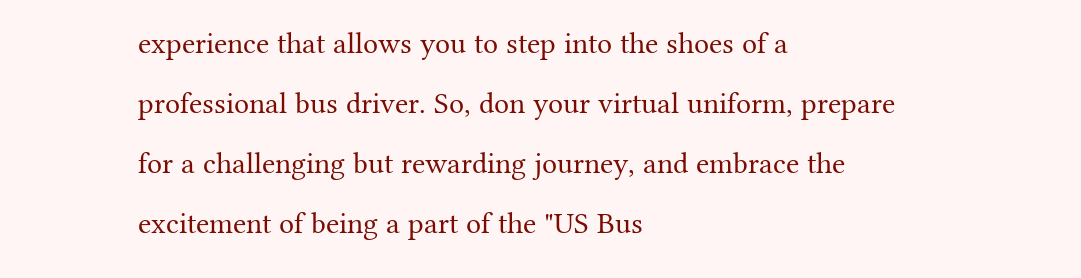experience that allows you to step into the shoes of a professional bus driver. So, don your virtual uniform, prepare for a challenging but rewarding journey, and embrace the excitement of being a part of the "US Bus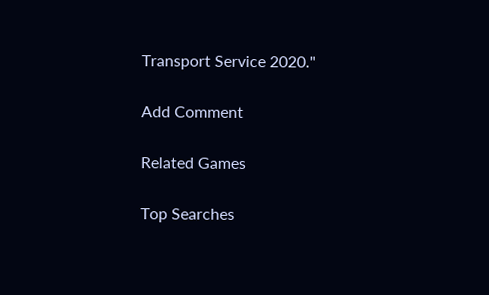Transport Service 2020."

Add Comment

Related Games

Top Searches